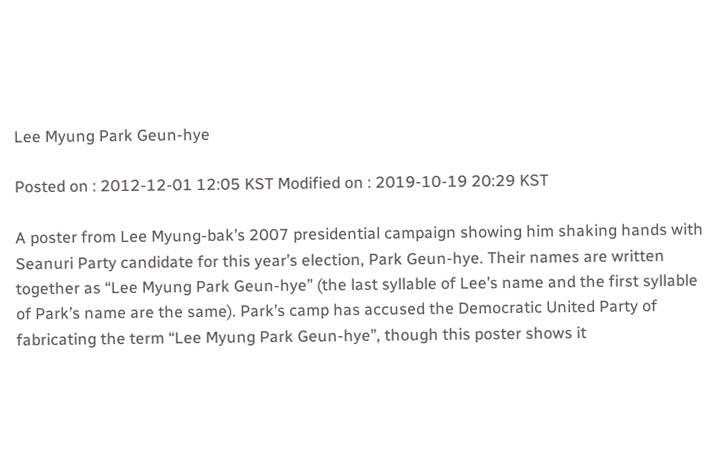Lee Myung Park Geun-hye

Posted on : 2012-12-01 12:05 KST Modified on : 2019-10-19 20:29 KST

A poster from Lee Myung-bak’s 2007 presidential campaign showing him shaking hands with Seanuri Party candidate for this year’s election, Park Geun-hye. Their names are written together as “Lee Myung Park Geun-hye” (the last syllable of Lee’s name and the first syllable of Park’s name are the same). Park’s camp has accused the Democratic United Party of fabricating the term “Lee Myung Park Geun-hye”, though this poster shows it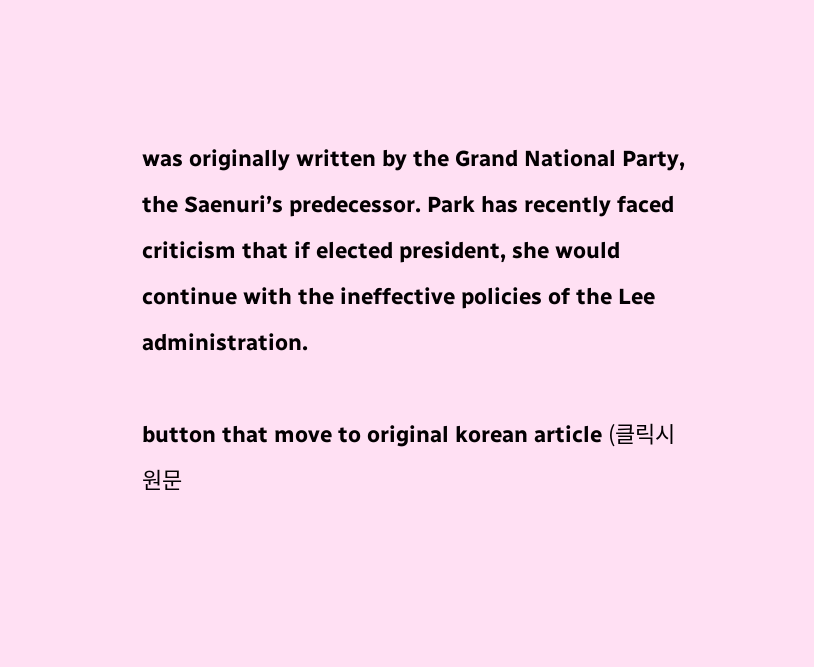was originally written by the Grand National Party, the Saenuri’s predecessor. Park has recently faced criticism that if elected president, she would continue with the ineffective policies of the Lee administration.

button that move to original korean article (클릭시 원문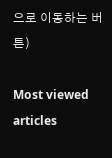으로 이동하는 버튼)

Most viewed articles